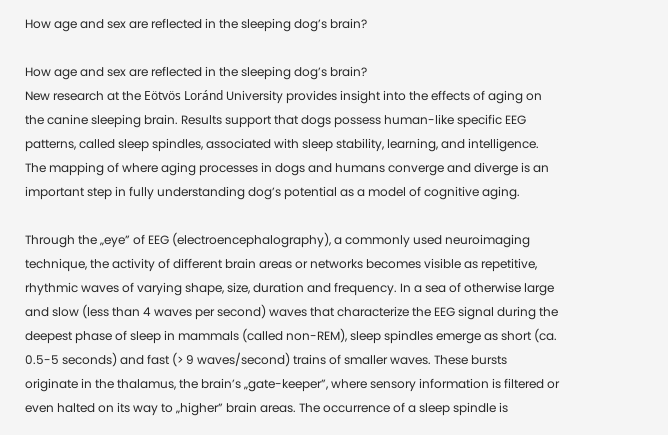How age and sex are reflected in the sleeping dog’s brain?

How age and sex are reflected in the sleeping dog’s brain?
New research at the Eötvös Loránd University provides insight into the effects of aging on the canine sleeping brain. Results support that dogs possess human-like specific EEG patterns, called sleep spindles, associated with sleep stability, learning, and intelligence. The mapping of where aging processes in dogs and humans converge and diverge is an important step in fully understanding dog’s potential as a model of cognitive aging.

Through the „eye” of EEG (electroencephalography), a commonly used neuroimaging technique, the activity of different brain areas or networks becomes visible as repetitive, rhythmic waves of varying shape, size, duration and frequency. In a sea of otherwise large and slow (less than 4 waves per second) waves that characterize the EEG signal during the deepest phase of sleep in mammals (called non-REM), sleep spindles emerge as short (ca. 0.5-5 seconds) and fast (> 9 waves/second) trains of smaller waves. These bursts originate in the thalamus, the brain’s „gate-keeper”, where sensory information is filtered or even halted on its way to „higher” brain areas. The occurrence of a sleep spindle is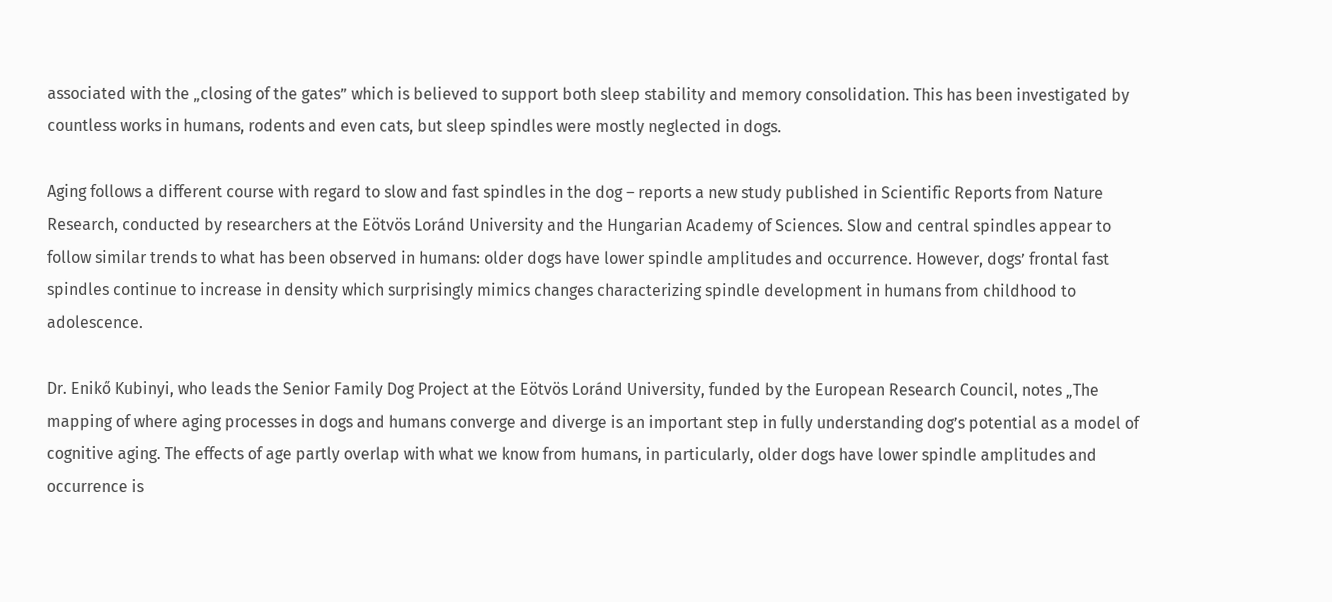associated with the „closing of the gates” which is believed to support both sleep stability and memory consolidation. This has been investigated by countless works in humans, rodents and even cats, but sleep spindles were mostly neglected in dogs.

Aging follows a different course with regard to slow and fast spindles in the dog – reports a new study published in Scientific Reports from Nature Research, conducted by researchers at the Eötvös Loránd University and the Hungarian Academy of Sciences. Slow and central spindles appear to follow similar trends to what has been observed in humans: older dogs have lower spindle amplitudes and occurrence. However, dogs’ frontal fast spindles continue to increase in density which surprisingly mimics changes characterizing spindle development in humans from childhood to adolescence.

Dr. Enikő Kubinyi, who leads the Senior Family Dog Project at the Eötvös Loránd University, funded by the European Research Council, notes „The mapping of where aging processes in dogs and humans converge and diverge is an important step in fully understanding dog’s potential as a model of cognitive aging. The effects of age partly overlap with what we know from humans, in particularly, older dogs have lower spindle amplitudes and occurrence is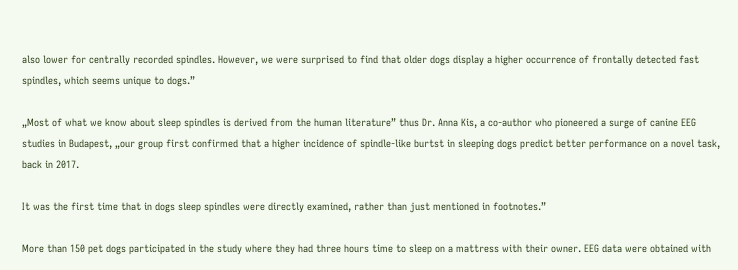also lower for centrally recorded spindles. However, we were surprised to find that older dogs display a higher occurrence of frontally detected fast spindles, which seems unique to dogs.”

„Most of what we know about sleep spindles is derived from the human literature” thus Dr. Anna Kis, a co-author who pioneered a surge of canine EEG studies in Budapest, „our group first confirmed that a higher incidence of spindle-like burtst in sleeping dogs predict better performance on a novel task, back in 2017.

It was the first time that in dogs sleep spindles were directly examined, rather than just mentioned in footnotes.”

More than 150 pet dogs participated in the study where they had three hours time to sleep on a mattress with their owner. EEG data were obtained with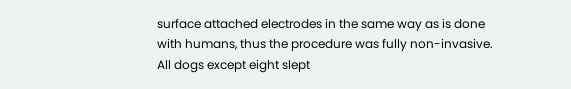surface attached electrodes in the same way as is done with humans, thus the procedure was fully non-invasive. All dogs except eight slept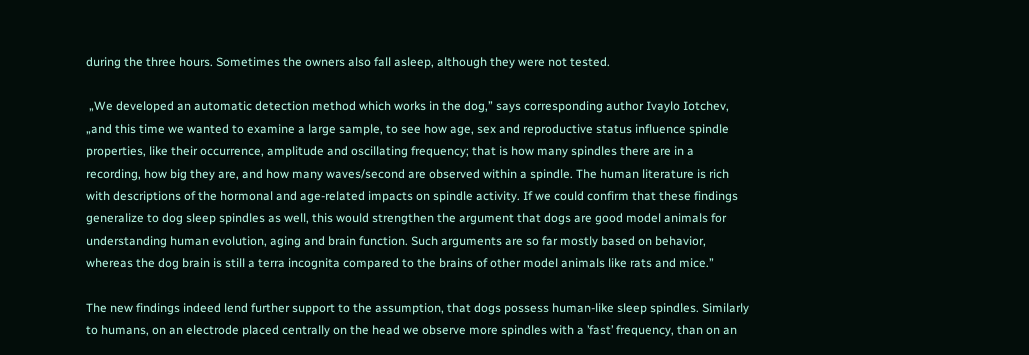during the three hours. Sometimes the owners also fall asleep, although they were not tested.

 „We developed an automatic detection method which works in the dog,” says corresponding author Ivaylo Iotchev, „and this time we wanted to examine a large sample, to see how age, sex and reproductive status influence spindle properties, like their occurrence, amplitude and oscillating frequency; that is how many spindles there are in a recording, how big they are, and how many waves/second are observed within a spindle. The human literature is rich with descriptions of the hormonal and age-related impacts on spindle activity. If we could confirm that these findings generalize to dog sleep spindles as well, this would strengthen the argument that dogs are good model animals for understanding human evolution, aging and brain function. Such arguments are so far mostly based on behavior, whereas the dog brain is still a terra incognita compared to the brains of other model animals like rats and mice.”

The new findings indeed lend further support to the assumption, that dogs possess human-like sleep spindles. Similarly to humans, on an electrode placed centrally on the head we observe more spindles with a ’fast’ frequency, than on an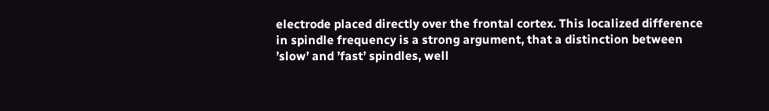electrode placed directly over the frontal cortex. This localized difference in spindle frequency is a strong argument, that a distinction between ’slow’ and ’fast’ spindles, well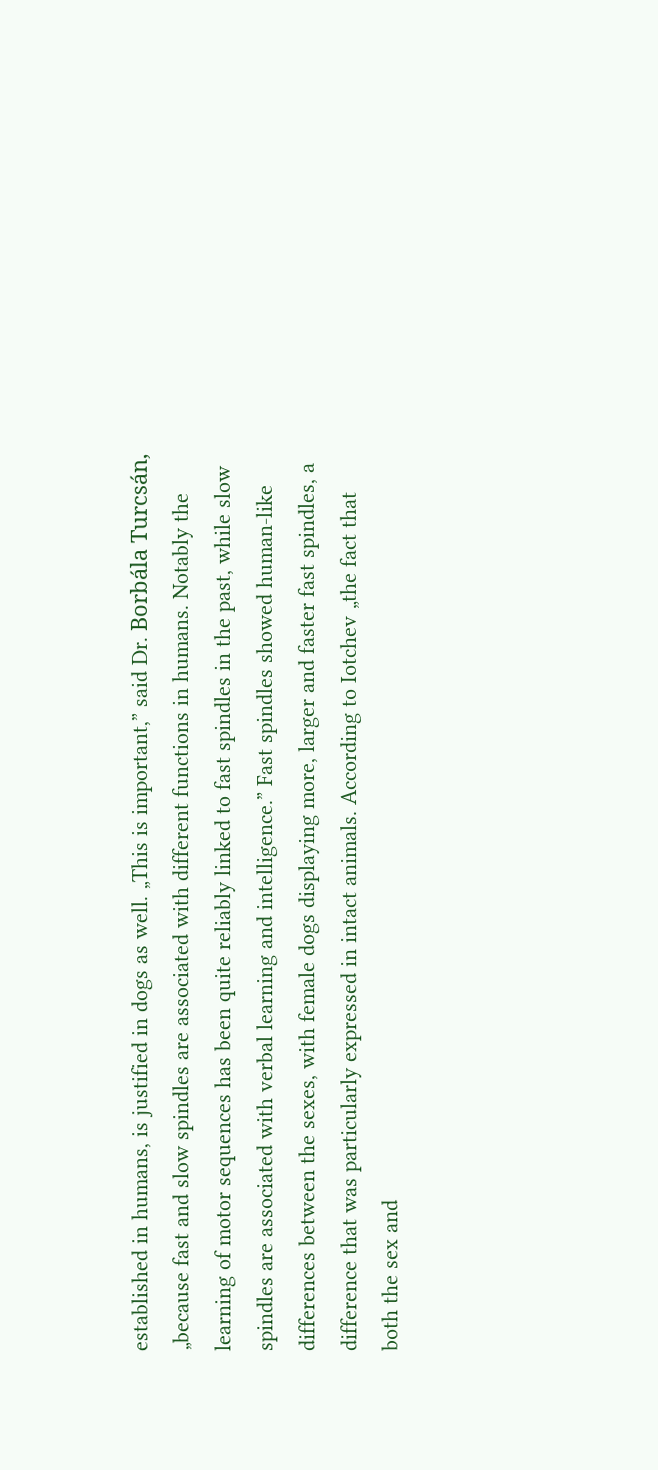established in humans, is justified in dogs as well. „This is important,” said Dr. Borbála Turcsán, „because fast and slow spindles are associated with different functions in humans. Notably the learning of motor sequences has been quite reliably linked to fast spindles in the past, while slow spindles are associated with verbal learning and intelligence.” Fast spindles showed human-like differences between the sexes, with female dogs displaying more, larger and faster fast spindles, a difference that was particularly expressed in intact animals. According to Iotchev „the fact that both the sex and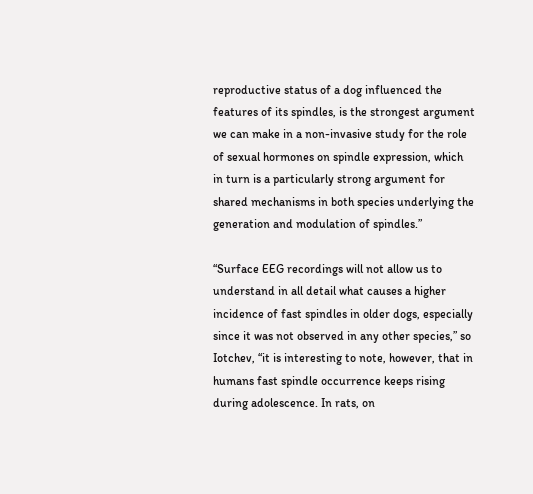reproductive status of a dog influenced the features of its spindles, is the strongest argument we can make in a non-invasive study for the role of sexual hormones on spindle expression, which in turn is a particularly strong argument for shared mechanisms in both species underlying the generation and modulation of spindles.”

“Surface EEG recordings will not allow us to understand in all detail what causes a higher incidence of fast spindles in older dogs, especially since it was not observed in any other species,” so Iotchev, “it is interesting to note, however, that in humans fast spindle occurrence keeps rising during adolescence. In rats, on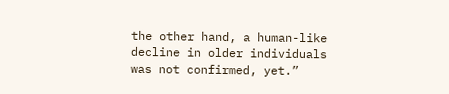the other hand, a human-like decline in older individuals was not confirmed, yet.”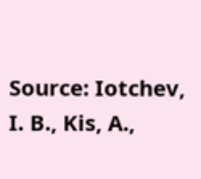Source: Iotchev, I. B., Kis, A.,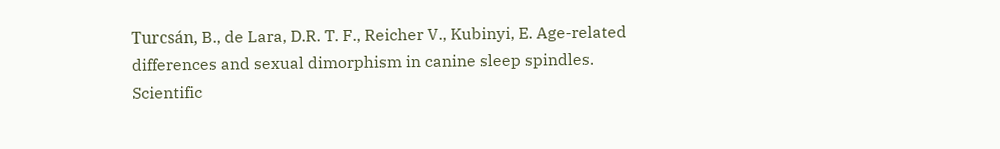Turcsán, B., de Lara, D.R. T. F., Reicher V., Kubinyi, E. Age-related differences and sexual dimorphism in canine sleep spindles. Scientific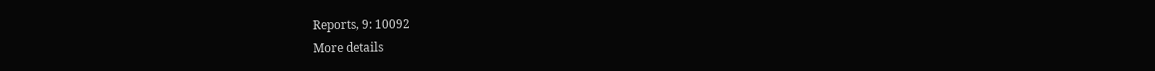Reports, 9: 10092
More details